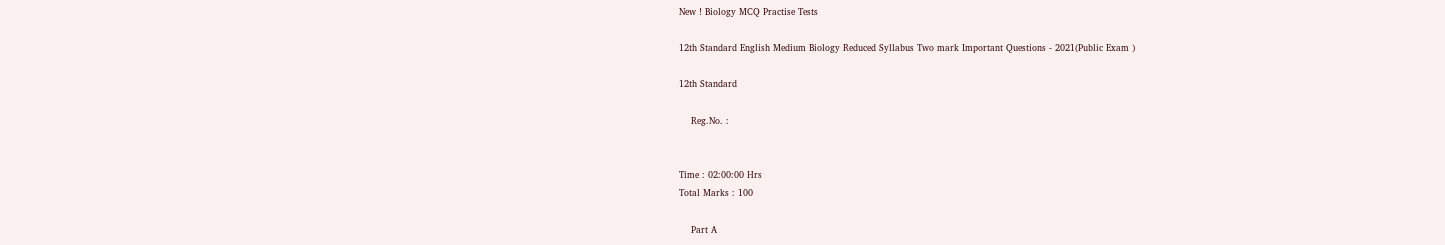New ! Biology MCQ Practise Tests

12th Standard English Medium Biology Reduced Syllabus Two mark Important Questions - 2021(Public Exam )

12th Standard

    Reg.No. :


Time : 02:00:00 Hrs
Total Marks : 100

    Part A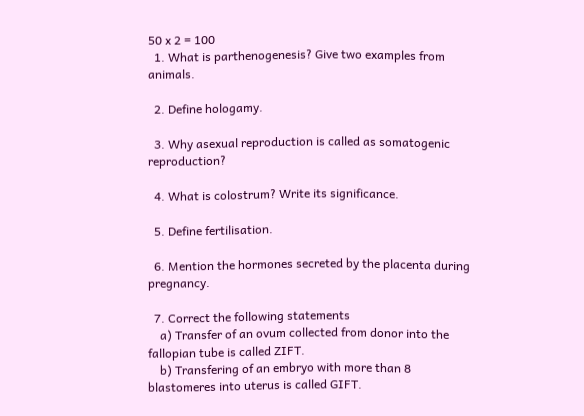50 x 2 = 100
  1. What is parthenogenesis? Give two examples from animals.

  2. Define hologamy.

  3. Why asexual reproduction is called as somatogenic reproduction?

  4. What is colostrum? Write its significance.

  5. Define fertilisation.

  6. Mention the hormones secreted by the placenta during pregnancy.

  7. Correct the following statements
    a) Transfer of an ovum collected from donor into the fallopian tube is called ZIFT.
    b) Transfering of an embryo with more than 8 blastomeres into uterus is called GIFT.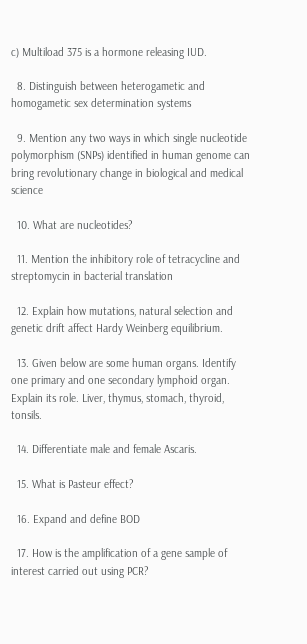c) Multiload 375 is a hormone releasing IUD.

  8. Distinguish between heterogametic and homogametic sex determination systems

  9. Mention any two ways in which single nucleotide polymorphism (SNPs) identified in human genome can bring revolutionary change in biological and medical science

  10. What are nucleotides?

  11. Mention the inhibitory role of tetracycline and streptomycin in bacterial translation

  12. Explain how mutations, natural selection and genetic drift affect Hardy Weinberg equilibrium.

  13. Given below are some human organs. Identify one primary and one secondary lymphoid organ. Explain its role. Liver, thymus, stomach, thyroid, tonsils.

  14. Differentiate male and female Ascaris.

  15. What is Pasteur effect?

  16. Expand and define BOD

  17. How is the amplification of a gene sample of interest carried out using PCR?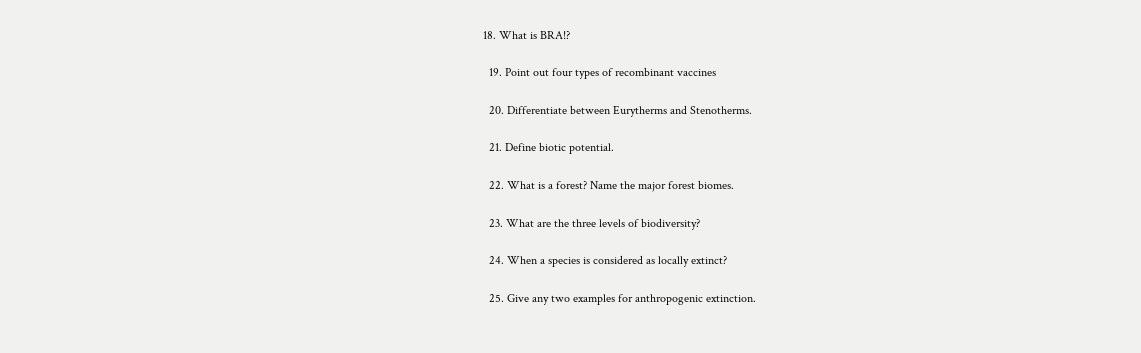18. What is BRA!?

  19. Point out four types of recombinant vaccines

  20. Differentiate between Eurytherms and Stenotherms.

  21. Define biotic potential.

  22. What is a forest? Name the major forest biomes.

  23. What are the three levels of biodiversity?

  24. When a species is considered as locally extinct?

  25. Give any two examples for anthropogenic extinction.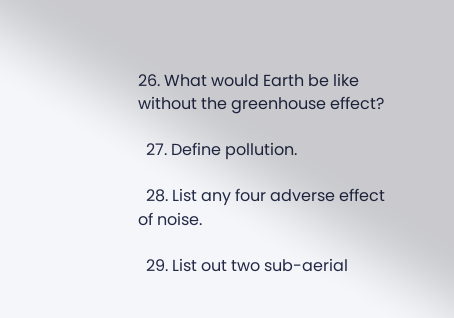26. What would Earth be like without the greenhouse effect?

  27. Define pollution.

  28. List any four adverse effect of noise.

  29. List out two sub-aerial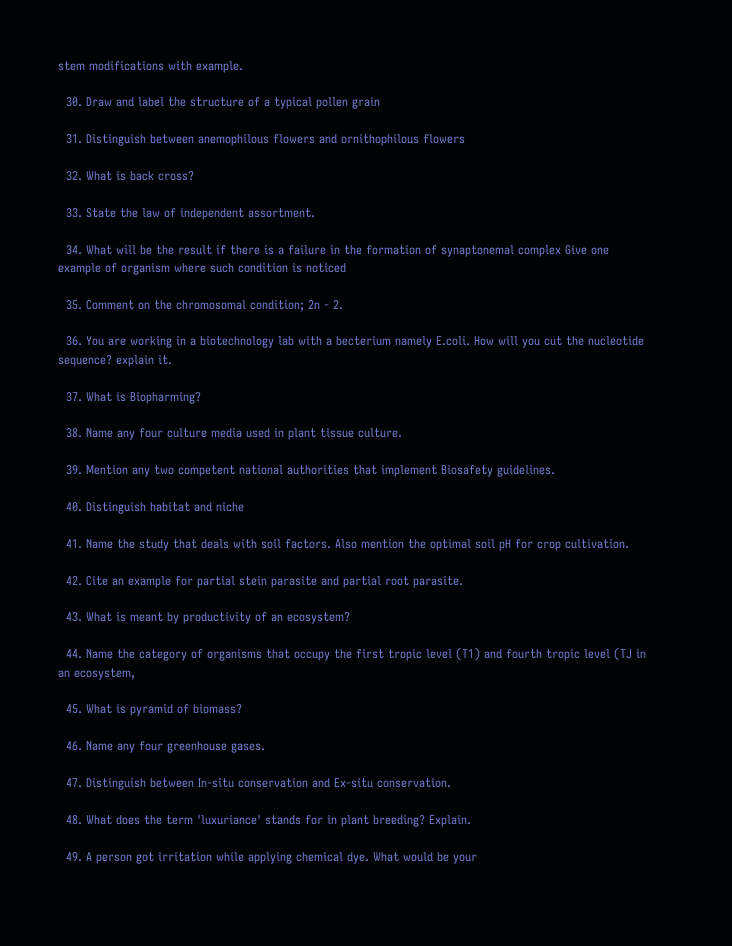stem modifications with example.

  30. Draw and label the structure of a typical pollen grain

  31. Distinguish between anemophilous flowers and ornithophilous flowers

  32. What is back cross?

  33. State the law of independent assortment.

  34. What will be the result if there is a failure in the formation of synaptonemal complex Give one example of organism where such condition is noticed

  35. Comment on the chromosomal condition; 2n - 2.

  36. You are working in a biotechnology lab with a becterium namely E.coli. How will you cut the nucleotide sequence? explain it.

  37. What is Biopharming?

  38. Name any four culture media used in plant tissue culture.

  39. Mention any two competent national authorities that implement Biosafety guidelines.

  40. Distinguish habitat and niche

  41. Name the study that deals with soil factors. Also mention the optimal soil pH for crop cultivation.

  42. Cite an example for partial stein parasite and partial root parasite.

  43. What is meant by productivity of an ecosystem?

  44. Name the category of organisms that occupy the first tropic level (T1) and fourth tropic level (TJ in an ecosystem,

  45. What is pyramid of biomass?

  46. Name any four greenhouse gases.

  47. Distinguish between In-situ conservation and Ex-situ conservation.

  48. What does the term 'luxuriance' stands for in plant breeding? Explain.

  49. A person got irritation while applying chemical dye. What would be your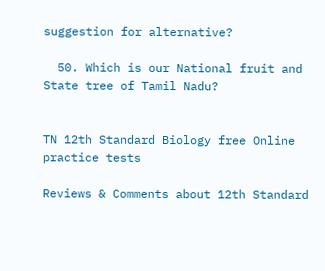suggestion for alternative?

  50. Which is our National fruit and State tree of Tamil Nadu?


TN 12th Standard Biology free Online practice tests

Reviews & Comments about 12th Standard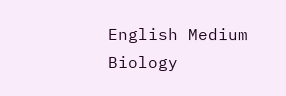English Medium Biology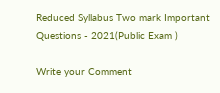Reduced Syllabus Two mark Important Questions - 2021(Public Exam )

Write your Comment